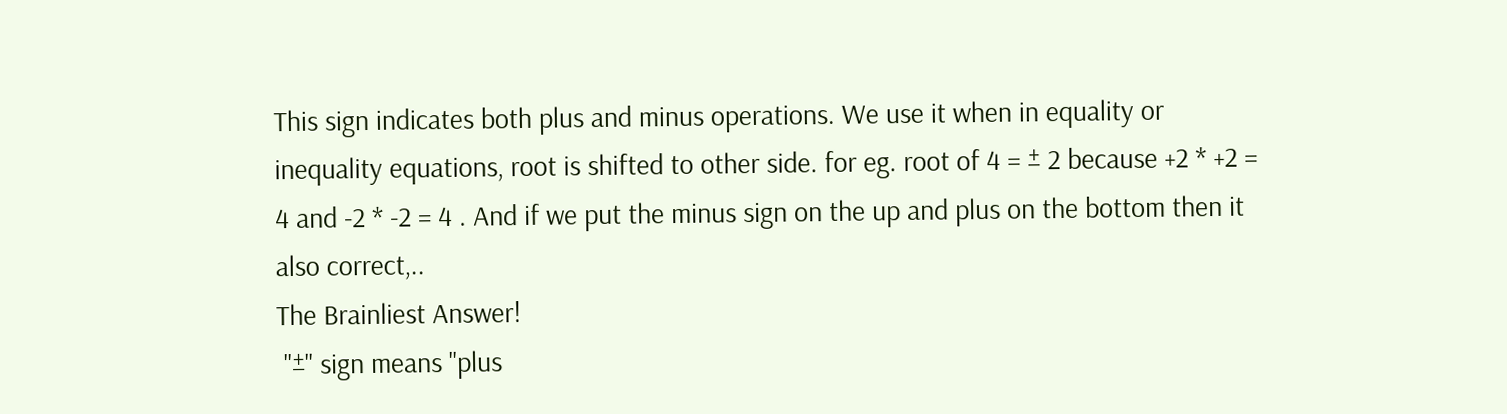This sign indicates both plus and minus operations. We use it when in equality or inequality equations, root is shifted to other side. for eg. root of 4 = ± 2 because +2 * +2 = 4 and -2 * -2 = 4 . And if we put the minus sign on the up and plus on the bottom then it also correct,..
The Brainliest Answer!
 "±" sign means "plus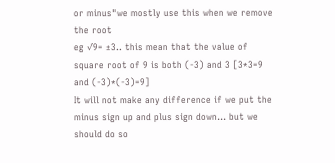or minus"we mostly use this when we remove the root
eg √9= ±3.. this mean that the value of square root of 9 is both (-3) and 3 [3*3=9 and (-3)*(-3)=9]
It will not make any difference if we put the minus sign up and plus sign down... but we should do so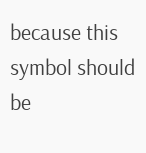because this symbol should be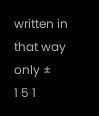written in that way only ±
1 5 1